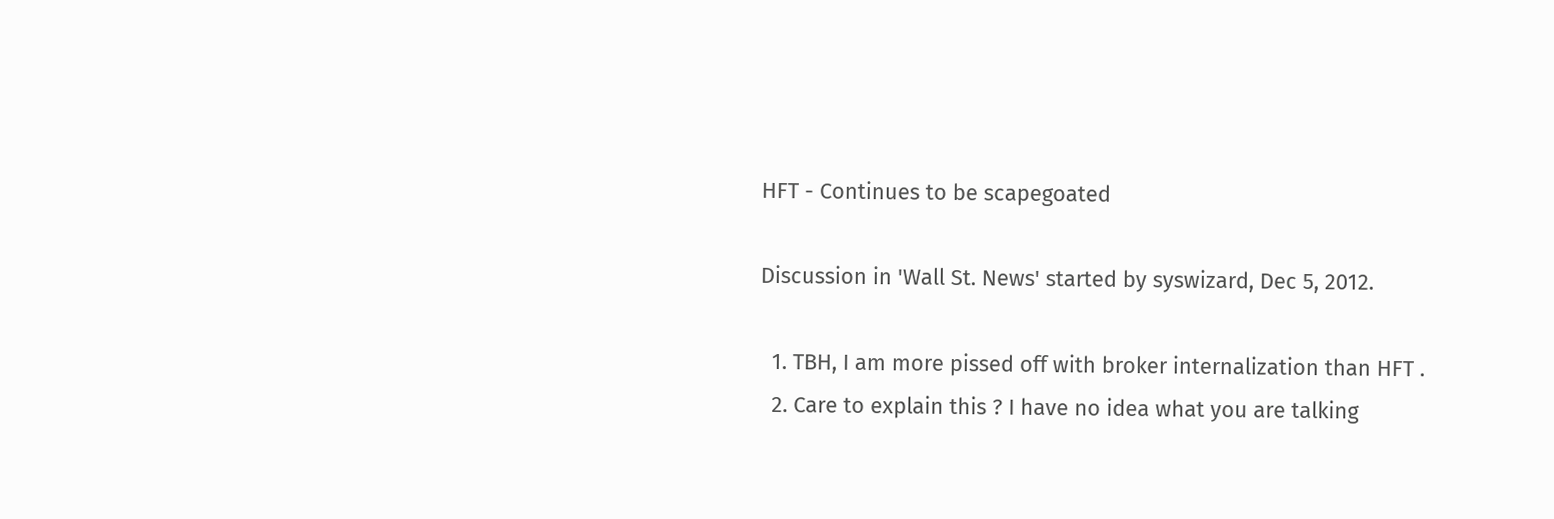HFT - Continues to be scapegoated

Discussion in 'Wall St. News' started by syswizard, Dec 5, 2012.

  1. TBH, I am more pissed off with broker internalization than HFT .
  2. Care to explain this ? I have no idea what you are talking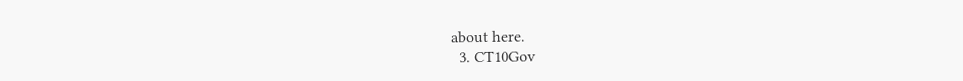about here.
  3. CT10Gov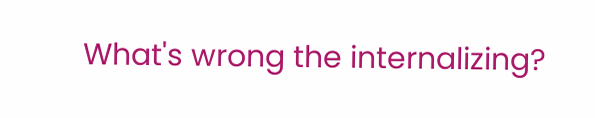What's wrong the internalizing?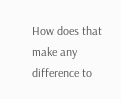How does that make any difference to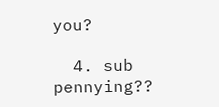you?

  4. sub pennying??